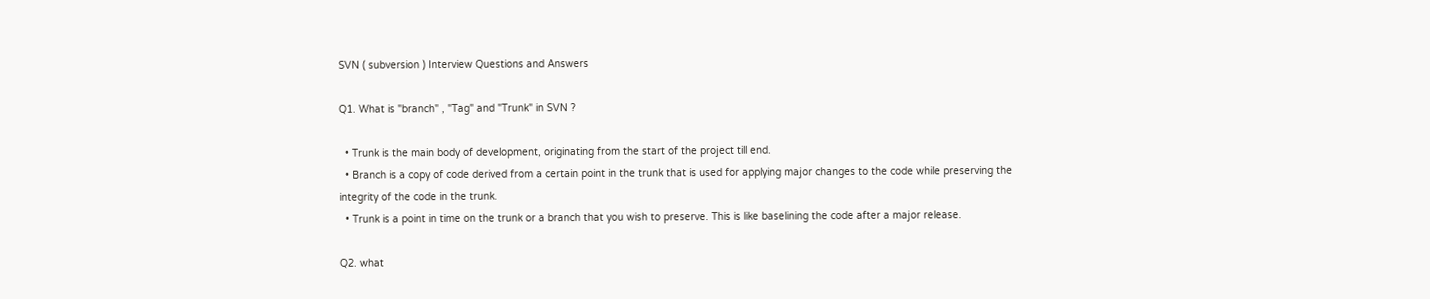SVN ( subversion ) Interview Questions and Answers

Q1. What is "branch" , "Tag" and "Trunk" in SVN ?

  • Trunk is the main body of development, originating from the start of the project till end.
  • Branch is a copy of code derived from a certain point in the trunk that is used for applying major changes to the code while preserving the integrity of the code in the trunk.
  • Trunk is a point in time on the trunk or a branch that you wish to preserve. This is like baselining the code after a major release.

Q2. what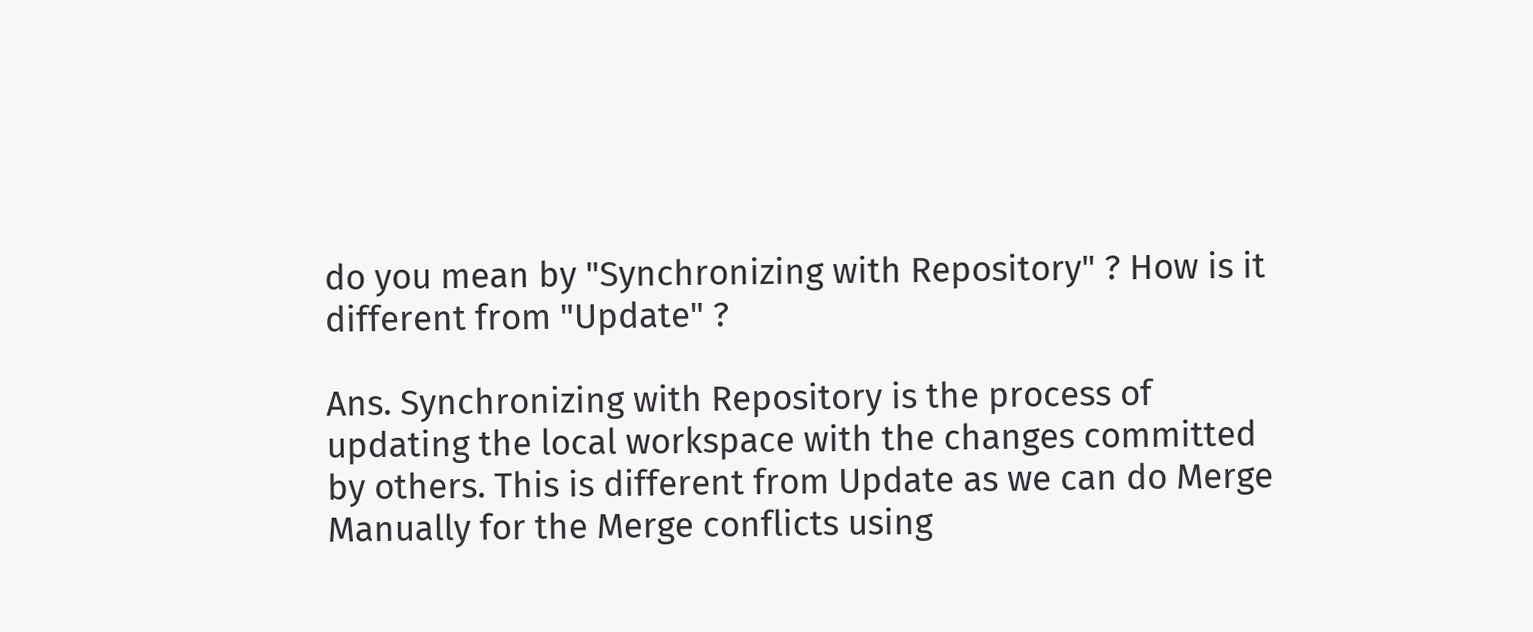do you mean by "Synchronizing with Repository" ? How is it different from "Update" ?

Ans. Synchronizing with Repository is the process of updating the local workspace with the changes committed by others. This is different from Update as we can do Merge Manually for the Merge conflicts using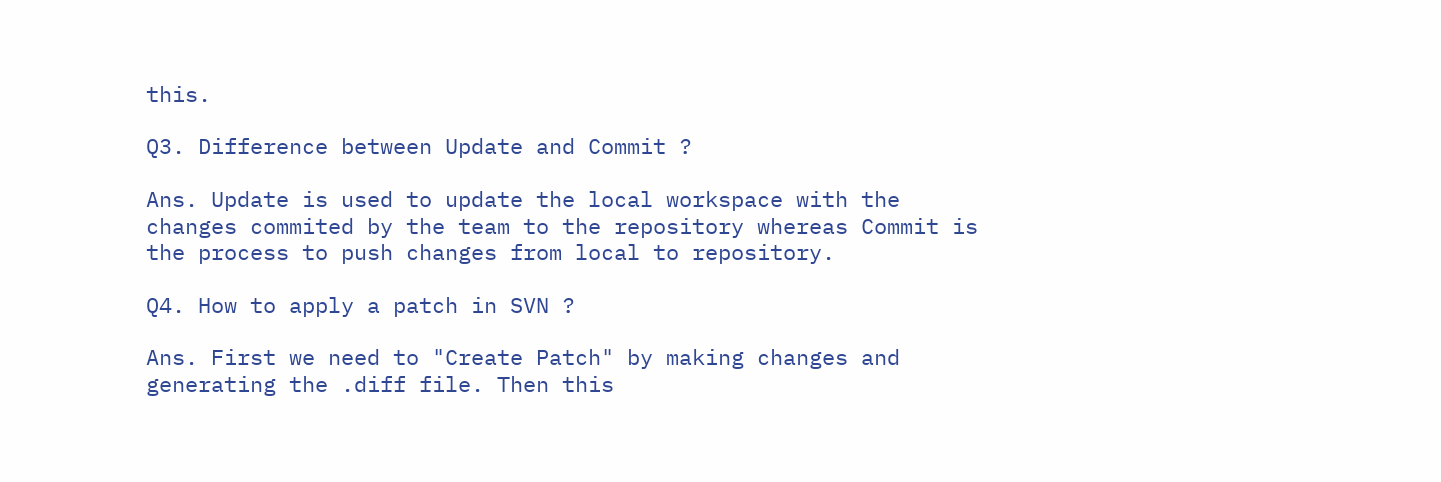this.

Q3. Difference between Update and Commit ?

Ans. Update is used to update the local workspace with the changes commited by the team to the repository whereas Commit is the process to push changes from local to repository.

Q4. How to apply a patch in SVN ?

Ans. First we need to "Create Patch" by making changes and generating the .diff file. Then this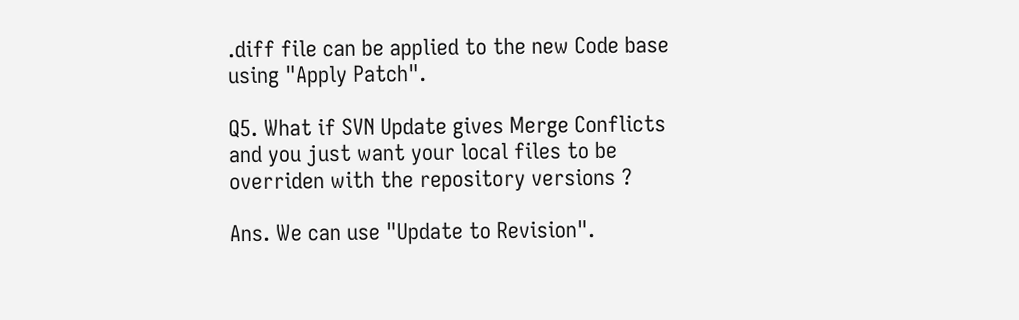.diff file can be applied to the new Code base using "Apply Patch".

Q5. What if SVN Update gives Merge Conflicts and you just want your local files to be overriden with the repository versions ?

Ans. We can use "Update to Revision".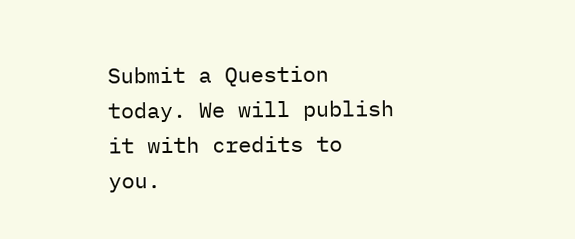Submit a Question today. We will publish it with credits to you.